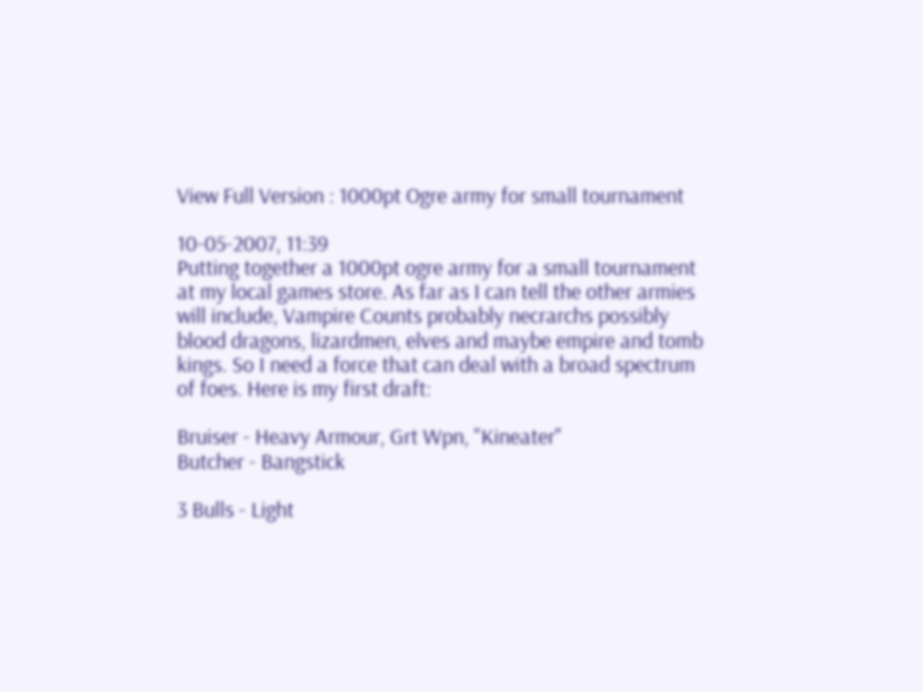View Full Version : 1000pt Ogre army for small tournament

10-05-2007, 11:39
Putting together a 1000pt ogre army for a small tournament at my local games store. As far as I can tell the other armies will include, Vampire Counts probably necrarchs possibly blood dragons, lizardmen, elves and maybe empire and tomb kings. So I need a force that can deal with a broad spectrum of foes. Here is my first draft:

Bruiser - Heavy Armour, Grt Wpn, "Kineater"
Butcher - Bangstick

3 Bulls - Light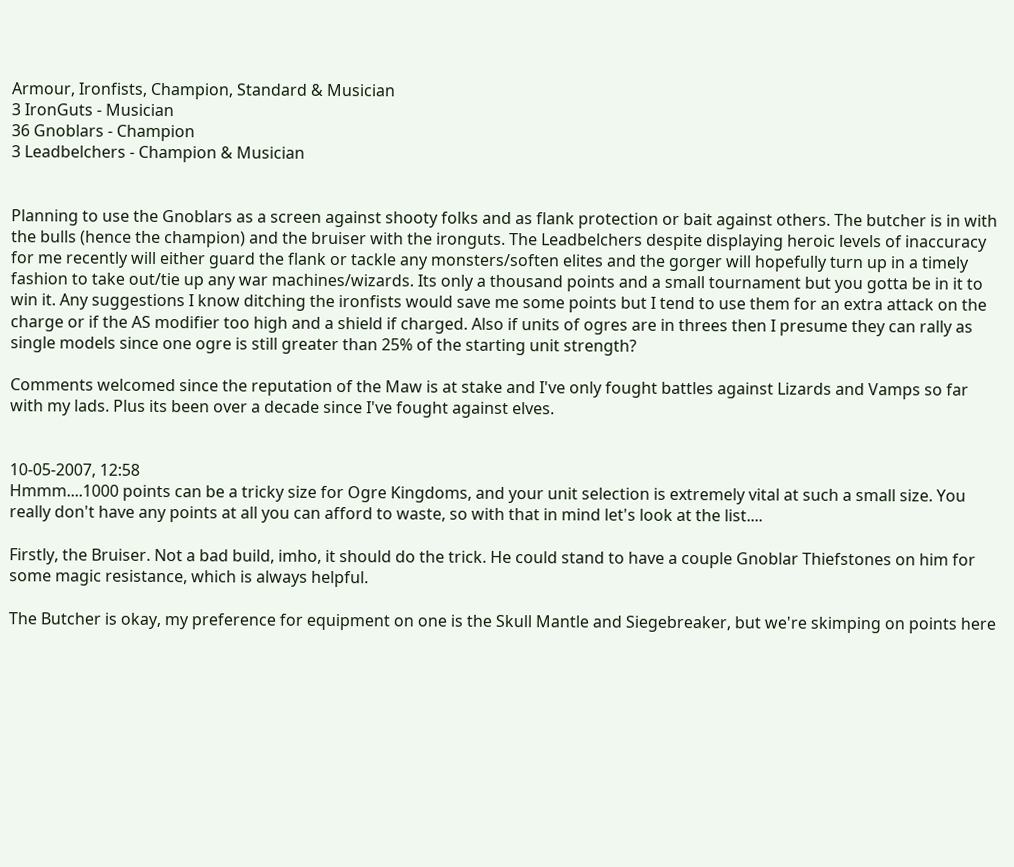Armour, Ironfists, Champion, Standard & Musician
3 IronGuts - Musician
36 Gnoblars - Champion
3 Leadbelchers - Champion & Musician


Planning to use the Gnoblars as a screen against shooty folks and as flank protection or bait against others. The butcher is in with the bulls (hence the champion) and the bruiser with the ironguts. The Leadbelchers despite displaying heroic levels of inaccuracy for me recently will either guard the flank or tackle any monsters/soften elites and the gorger will hopefully turn up in a timely fashion to take out/tie up any war machines/wizards. Its only a thousand points and a small tournament but you gotta be in it to win it. Any suggestions I know ditching the ironfists would save me some points but I tend to use them for an extra attack on the charge or if the AS modifier too high and a shield if charged. Also if units of ogres are in threes then I presume they can rally as single models since one ogre is still greater than 25% of the starting unit strength?

Comments welcomed since the reputation of the Maw is at stake and I've only fought battles against Lizards and Vamps so far with my lads. Plus its been over a decade since I've fought against elves.


10-05-2007, 12:58
Hmmm....1000 points can be a tricky size for Ogre Kingdoms, and your unit selection is extremely vital at such a small size. You really don't have any points at all you can afford to waste, so with that in mind let's look at the list....

Firstly, the Bruiser. Not a bad build, imho, it should do the trick. He could stand to have a couple Gnoblar Thiefstones on him for some magic resistance, which is always helpful.

The Butcher is okay, my preference for equipment on one is the Skull Mantle and Siegebreaker, but we're skimping on points here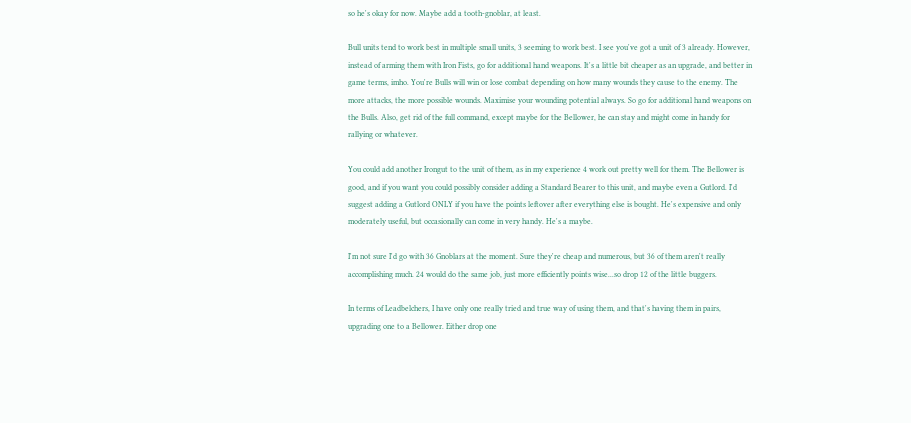so he's okay for now. Maybe add a tooth-gnoblar, at least.

Bull units tend to work best in multiple small units, 3 seeming to work best. I see you've got a unit of 3 already. However, instead of arming them with Iron Fists, go for additional hand weapons. It's a little bit cheaper as an upgrade, and better in game terms, imho. You're Bulls will win or lose combat depending on how many wounds they cause to the enemy. The more attacks, the more possible wounds. Maximise your wounding potential always. So go for additional hand weapons on the Bulls. Also, get rid of the full command, except maybe for the Bellower, he can stay and might come in handy for rallying or whatever.

You could add another Irongut to the unit of them, as in my experience 4 work out pretty well for them. The Bellower is good, and if you want you could possibly consider adding a Standard Bearer to this unit, and maybe even a Gutlord. I'd suggest adding a Gutlord ONLY if you have the points leftover after everything else is bought. He's expensive and only moderately useful, but occasionally can come in very handy. He's a maybe.

I'm not sure I'd go with 36 Gnoblars at the moment. Sure they're cheap and numerous, but 36 of them aren't really accomplishing much. 24 would do the same job, just more efficiently points wise...so drop 12 of the little buggers.

In terms of Leadbelchers, I have only one really tried and true way of using them, and that's having them in pairs, upgrading one to a Bellower. Either drop one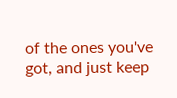of the ones you've got, and just keep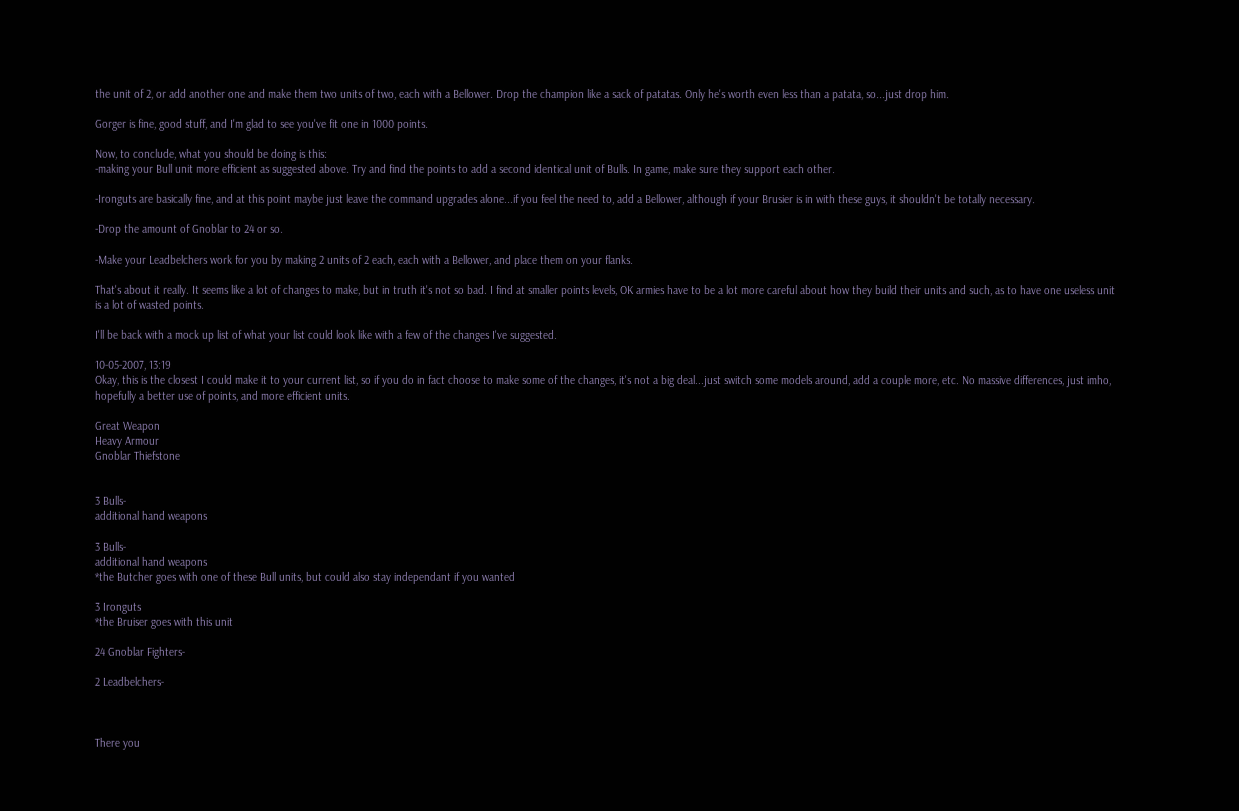the unit of 2, or add another one and make them two units of two, each with a Bellower. Drop the champion like a sack of patatas. Only he's worth even less than a patata, so...just drop him.

Gorger is fine, good stuff, and I'm glad to see you've fit one in 1000 points.

Now, to conclude, what you should be doing is this:
-making your Bull unit more efficient as suggested above. Try and find the points to add a second identical unit of Bulls. In game, make sure they support each other.

-Ironguts are basically fine, and at this point maybe just leave the command upgrades alone...if you feel the need to, add a Bellower, although if your Brusier is in with these guys, it shouldn't be totally necessary.

-Drop the amount of Gnoblar to 24 or so.

-Make your Leadbelchers work for you by making 2 units of 2 each, each with a Bellower, and place them on your flanks.

That's about it really. It seems like a lot of changes to make, but in truth it's not so bad. I find at smaller points levels, OK armies have to be a lot more careful about how they build their units and such, as to have one useless unit is a lot of wasted points.

I'll be back with a mock up list of what your list could look like with a few of the changes I've suggested.

10-05-2007, 13:19
Okay, this is the closest I could make it to your current list, so if you do in fact choose to make some of the changes, it's not a big deal...just switch some models around, add a couple more, etc. No massive differences, just imho, hopefully a better use of points, and more efficient units.

Great Weapon
Heavy Armour
Gnoblar Thiefstone


3 Bulls-
additional hand weapons

3 Bulls-
additional hand weapons
*the Butcher goes with one of these Bull units, but could also stay independant if you wanted

3 Ironguts
*the Bruiser goes with this unit

24 Gnoblar Fighters-

2 Leadbelchers-



There you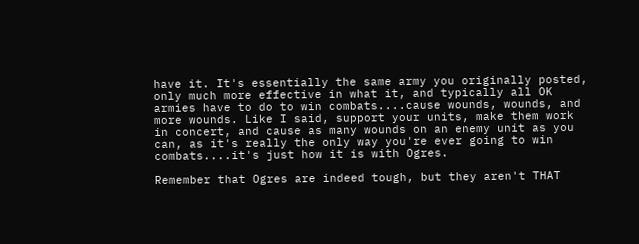have it. It's essentially the same army you originally posted, only much more effective in what it, and typically all OK armies have to do to win combats....cause wounds, wounds, and more wounds. Like I said, support your units, make them work in concert, and cause as many wounds on an enemy unit as you can, as it's really the only way you're ever going to win combats....it's just how it is with Ogres.

Remember that Ogres are indeed tough, but they aren't THAT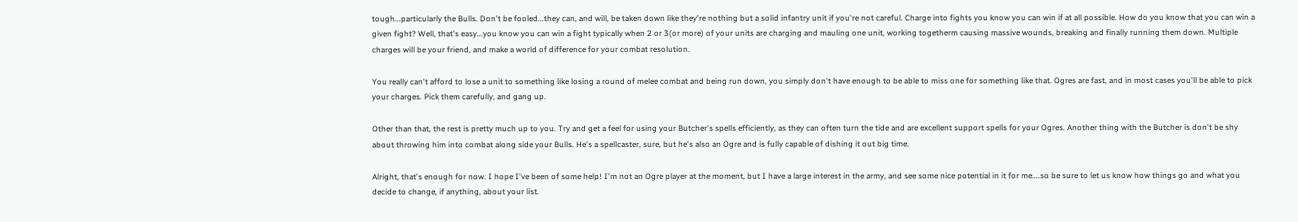tough...particularly the Bulls. Don't be fooled...they can, and will, be taken down like they're nothing but a solid infantry unit if you're not careful. Charge into fights you know you can win if at all possible. How do you know that you can win a given fight? Well, that's easy...you know you can win a fight typically when 2 or 3(or more) of your units are charging and mauling one unit, working togetherm causing massive wounds, breaking and finally running them down. Multiple charges will be your friend, and make a world of difference for your combat resolution.

You really can't afford to lose a unit to something like losing a round of melee combat and being run down, you simply don't have enough to be able to miss one for something like that. Ogres are fast, and in most cases you'll be able to pick your charges. Pick them carefully, and gang up.

Other than that, the rest is pretty much up to you. Try and get a feel for using your Butcher's spells efficiently, as they can often turn the tide and are excellent support spells for your Ogres. Another thing with the Butcher is don't be shy about throwing him into combat along side your Bulls. He's a spellcaster, sure, but he's also an Ogre and is fully capable of dishing it out big time.

Alright, that's enough for now. I hope I've been of some help! I'm not an Ogre player at the moment, but I have a large interest in the army, and see some nice potential in it for me....so be sure to let us know how things go and what you decide to change, if anything, about your list.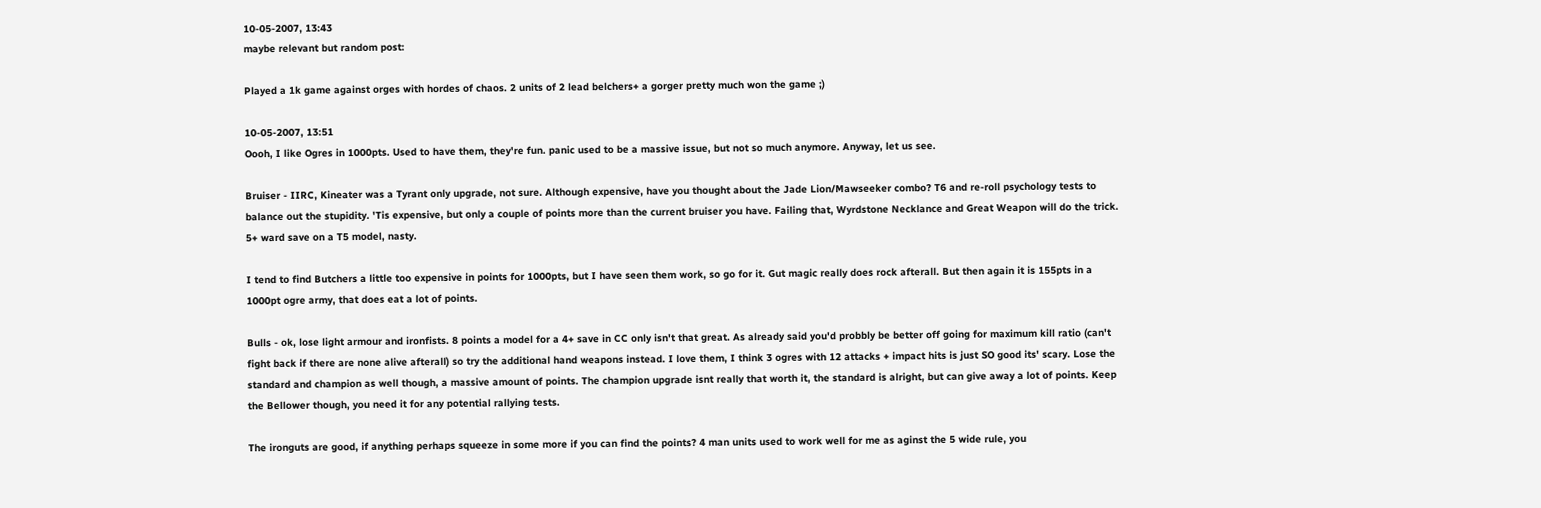10-05-2007, 13:43
maybe relevant but random post:

Played a 1k game against orges with hordes of chaos. 2 units of 2 lead belchers+ a gorger pretty much won the game ;)

10-05-2007, 13:51
Oooh, I like Ogres in 1000pts. Used to have them, they're fun. panic used to be a massive issue, but not so much anymore. Anyway, let us see.

Bruiser - IIRC, Kineater was a Tyrant only upgrade, not sure. Although expensive, have you thought about the Jade Lion/Mawseeker combo? T6 and re-roll psychology tests to balance out the stupidity. 'Tis expensive, but only a couple of points more than the current bruiser you have. Failing that, Wyrdstone Necklance and Great Weapon will do the trick. 5+ ward save on a T5 model, nasty.

I tend to find Butchers a little too expensive in points for 1000pts, but I have seen them work, so go for it. Gut magic really does rock afterall. But then again it is 155pts in a 1000pt ogre army, that does eat a lot of points.

Bulls - ok, lose light armour and ironfists. 8 points a model for a 4+ save in CC only isn't that great. As already said you'd probbly be better off going for maximum kill ratio (can't fight back if there are none alive afterall) so try the additional hand weapons instead. I love them, I think 3 ogres with 12 attacks + impact hits is just SO good its' scary. Lose the standard and champion as well though, a massive amount of points. The champion upgrade isnt really that worth it, the standard is alright, but can give away a lot of points. Keep the Bellower though, you need it for any potential rallying tests.

The ironguts are good, if anything perhaps squeeze in some more if you can find the points? 4 man units used to work well for me as aginst the 5 wide rule, you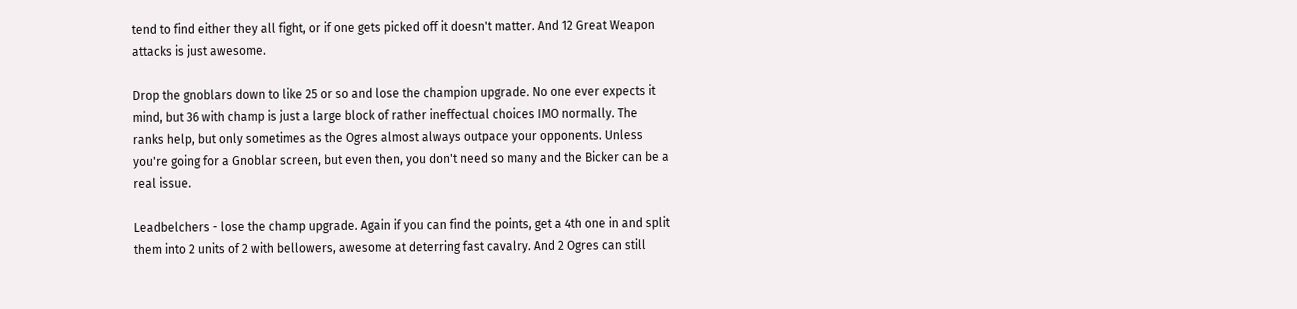tend to find either they all fight, or if one gets picked off it doesn't matter. And 12 Great Weapon attacks is just awesome.

Drop the gnoblars down to like 25 or so and lose the champion upgrade. No one ever expects it mind, but 36 with champ is just a large block of rather ineffectual choices IMO normally. The ranks help, but only sometimes as the Ogres almost always outpace your opponents. Unless you're going for a Gnoblar screen, but even then, you don't need so many and the Bicker can be a real issue.

Leadbelchers - lose the champ upgrade. Again if you can find the points, get a 4th one in and split them into 2 units of 2 with bellowers, awesome at deterring fast cavalry. And 2 Ogres can still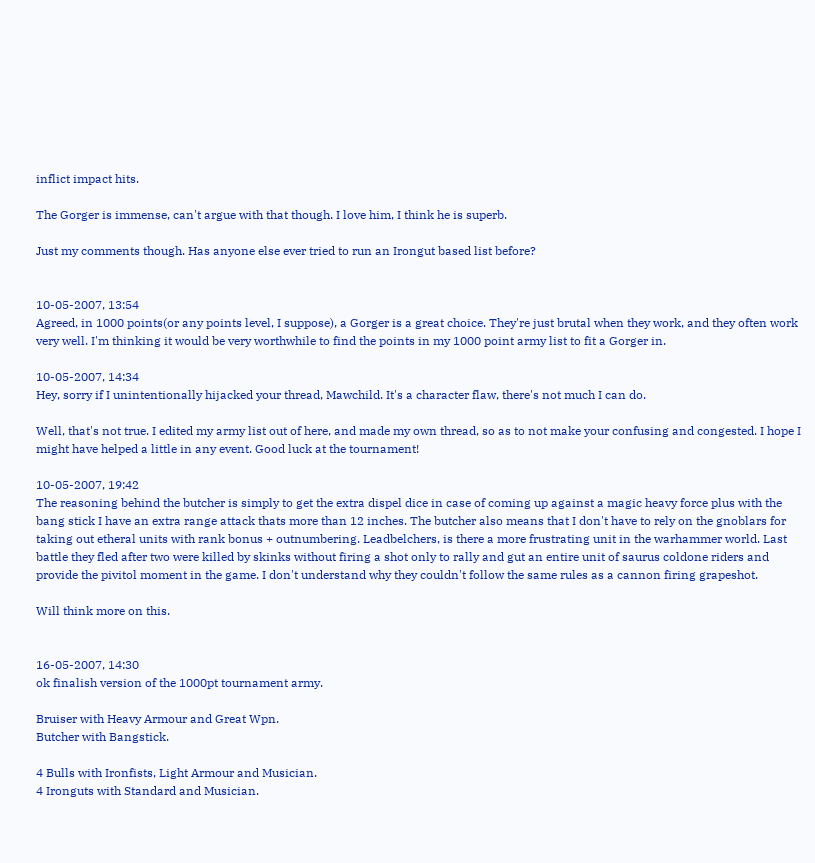inflict impact hits.

The Gorger is immense, can't argue with that though. I love him, I think he is superb.

Just my comments though. Has anyone else ever tried to run an Irongut based list before?


10-05-2007, 13:54
Agreed, in 1000 points(or any points level, I suppose), a Gorger is a great choice. They're just brutal when they work, and they often work very well. I'm thinking it would be very worthwhile to find the points in my 1000 point army list to fit a Gorger in.

10-05-2007, 14:34
Hey, sorry if I unintentionally hijacked your thread, Mawchild. It's a character flaw, there's not much I can do.

Well, that's not true. I edited my army list out of here, and made my own thread, so as to not make your confusing and congested. I hope I might have helped a little in any event. Good luck at the tournament!

10-05-2007, 19:42
The reasoning behind the butcher is simply to get the extra dispel dice in case of coming up against a magic heavy force plus with the bang stick I have an extra range attack thats more than 12 inches. The butcher also means that I don't have to rely on the gnoblars for taking out etheral units with rank bonus + outnumbering. Leadbelchers, is there a more frustrating unit in the warhammer world. Last battle they fled after two were killed by skinks without firing a shot only to rally and gut an entire unit of saurus coldone riders and provide the pivitol moment in the game. I don't understand why they couldn't follow the same rules as a cannon firing grapeshot.

Will think more on this.


16-05-2007, 14:30
ok finalish version of the 1000pt tournament army.

Bruiser with Heavy Armour and Great Wpn.
Butcher with Bangstick.

4 Bulls with Ironfists, Light Armour and Musician.
4 Ironguts with Standard and Musician.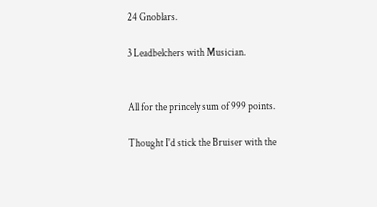24 Gnoblars.

3 Leadbelchers with Musician.


All for the princely sum of 999 points.

Thought I'd stick the Bruiser with the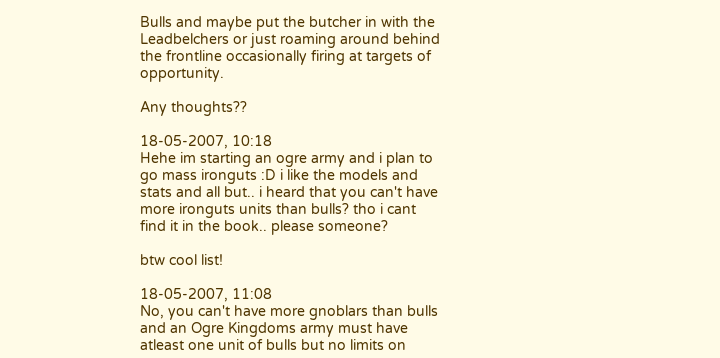Bulls and maybe put the butcher in with the Leadbelchers or just roaming around behind the frontline occasionally firing at targets of opportunity.

Any thoughts??

18-05-2007, 10:18
Hehe im starting an ogre army and i plan to go mass ironguts :D i like the models and stats and all but.. i heard that you can't have more ironguts units than bulls? tho i cant find it in the book.. please someone?

btw cool list!

18-05-2007, 11:08
No, you can't have more gnoblars than bulls and an Ogre Kingdoms army must have atleast one unit of bulls but no limits on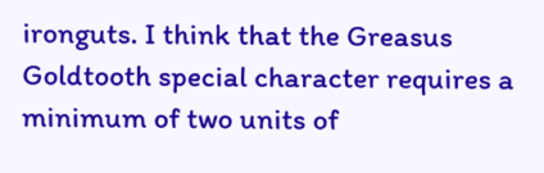ironguts. I think that the Greasus Goldtooth special character requires a minimum of two units of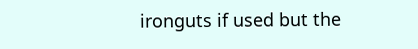ironguts if used but the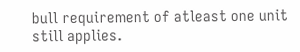bull requirement of atleast one unit still applies.